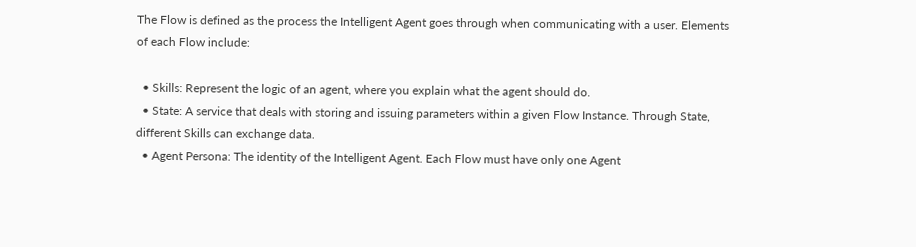The Flow is defined as the process the Intelligent Agent goes through when communicating with a user. Elements of each Flow include:

  • Skills: Represent the logic of an agent, where you explain what the agent should do.
  • State: A service that deals with storing and issuing parameters within a given Flow Instance. Through State, different Skills can exchange data.
  • Agent Persona: The identity of the Intelligent Agent. Each Flow must have only one Agent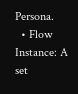Persona.
  • Flow Instance: A set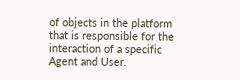of objects in the platform that is responsible for the interaction of a specific Agent and User.